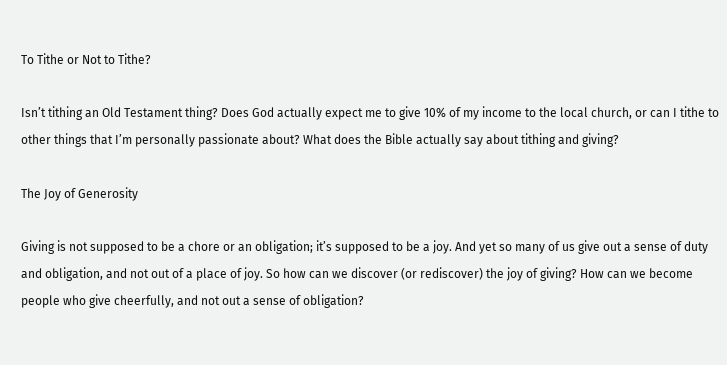To Tithe or Not to Tithe?

Isn’t tithing an Old Testament thing? Does God actually expect me to give 10% of my income to the local church, or can I tithe to other things that I’m personally passionate about? What does the Bible actually say about tithing and giving?

The Joy of Generosity

Giving is not supposed to be a chore or an obligation; it’s supposed to be a joy. And yet so many of us give out a sense of duty and obligation, and not out of a place of joy. So how can we discover (or rediscover) the joy of giving? How can we become people who give cheerfully, and not out a sense of obligation?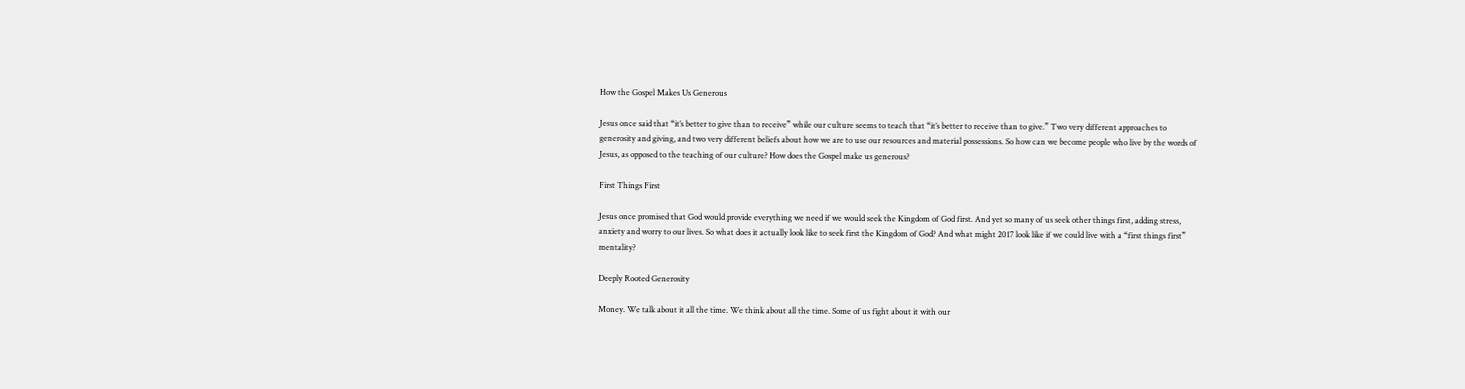How the Gospel Makes Us Generous

Jesus once said that “it’s better to give than to receive” while our culture seems to teach that “it’s better to receive than to give.” Two very different approaches to generosity and giving, and two very different beliefs about how we are to use our resources and material possessions. So how can we become people who live by the words of Jesus, as opposed to the teaching of our culture? How does the Gospel make us generous?

First Things First

Jesus once promised that God would provide everything we need if we would seek the Kingdom of God first. And yet so many of us seek other things first, adding stress, anxiety and worry to our lives. So what does it actually look like to seek first the Kingdom of God? And what might 2017 look like if we could live with a “first things first” mentality?

Deeply Rooted Generosity

Money. We talk about it all the time. We think about all the time. Some of us fight about it with our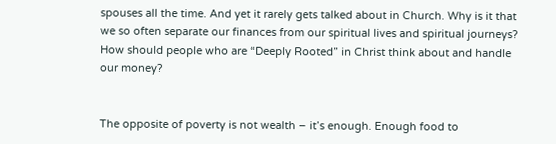spouses all the time. And yet it rarely gets talked about in Church. Why is it that we so often separate our finances from our spiritual lives and spiritual journeys? How should people who are “Deeply Rooted” in Christ think about and handle our money?


The opposite of poverty is not wealth – it’s enough. Enough food to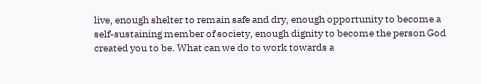live, enough shelter to remain safe and dry, enough opportunity to become a self-sustaining member of society, enough dignity to become the person God created you to be. What can we do to work towards a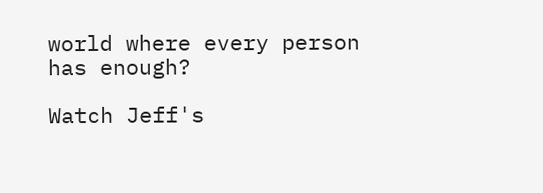world where every person has enough?

Watch Jeff's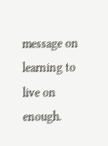message on learning to live on enough.